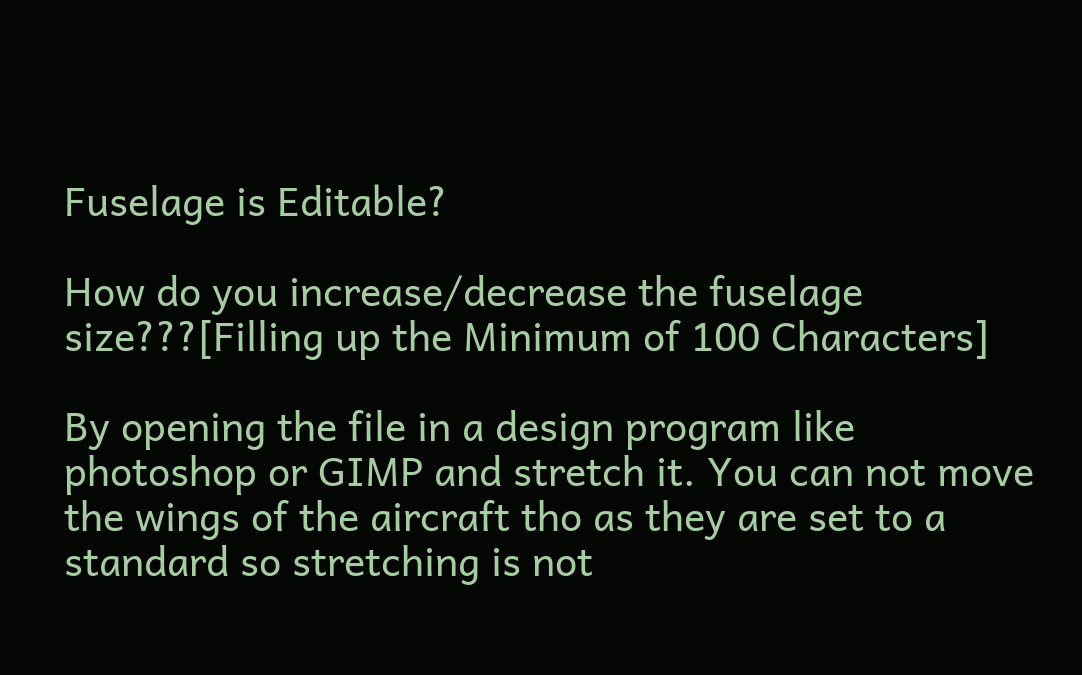Fuselage is Editable?

How do you increase/decrease the fuselage size???[Filling up the Minimum of 100 Characters]

By opening the file in a design program like photoshop or GIMP and stretch it. You can not move the wings of the aircraft tho as they are set to a standard so stretching is not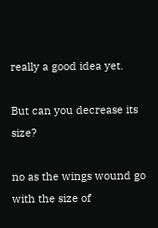really a good idea yet.

But can you decrease its size?

no as the wings wound go with the size of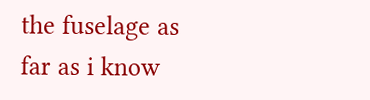the fuselage as far as i know